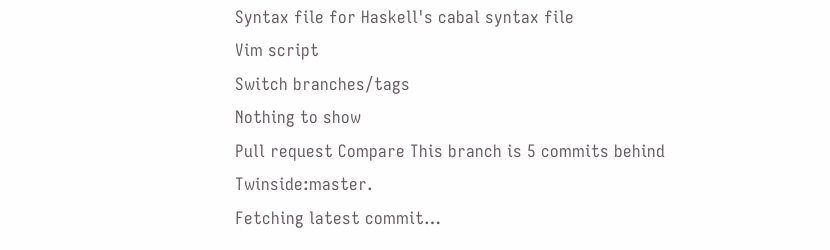Syntax file for Haskell's cabal syntax file
Vim script
Switch branches/tags
Nothing to show
Pull request Compare This branch is 5 commits behind Twinside:master.
Fetching latest commit…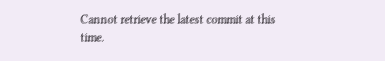Cannot retrieve the latest commit at this time.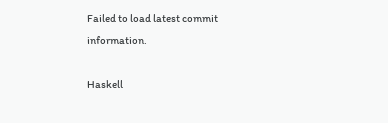Failed to load latest commit information.

Haskell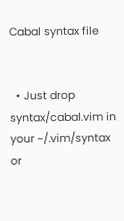Cabal syntax file


  • Just drop syntax/cabal.vim in your ~/.vim/syntax or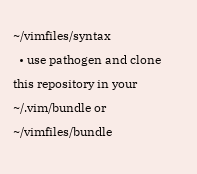~/vimfiles/syntax
  • use pathogen and clone this repository in your ~/.vim/bundle or ~/vimfiles/bundle